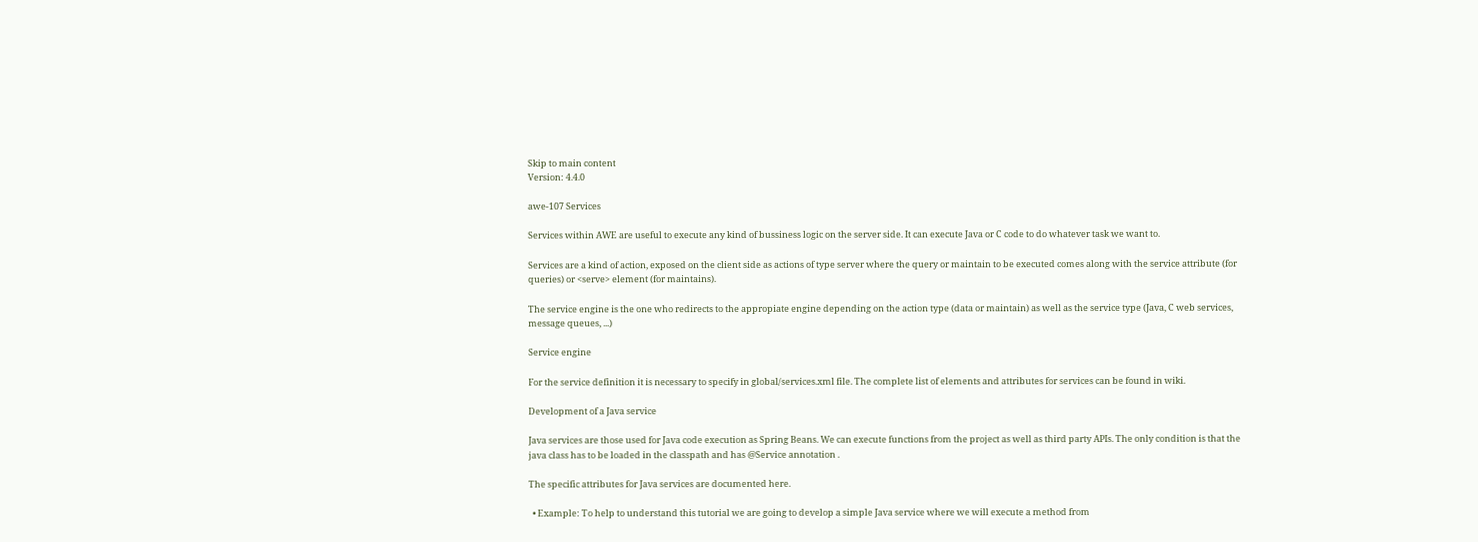Skip to main content
Version: 4.4.0

awe-107 Services

Services within AWE are useful to execute any kind of bussiness logic on the server side. It can execute Java or C code to do whatever task we want to.

Services are a kind of action, exposed on the client side as actions of type server where the query or maintain to be executed comes along with the service attribute (for queries) or <serve> element (for maintains).

The service engine is the one who redirects to the appropiate engine depending on the action type (data or maintain) as well as the service type (Java, C web services, message queues, ...)

Service engine

For the service definition it is necessary to specify in global/services.xml file. The complete list of elements and attributes for services can be found in wiki.

Development of a Java service

Java services are those used for Java code execution as Spring Beans. We can execute functions from the project as well as third party APIs. The only condition is that the java class has to be loaded in the classpath and has @Service annotation .

The specific attributes for Java services are documented here.

  • Example: To help to understand this tutorial we are going to develop a simple Java service where we will execute a method from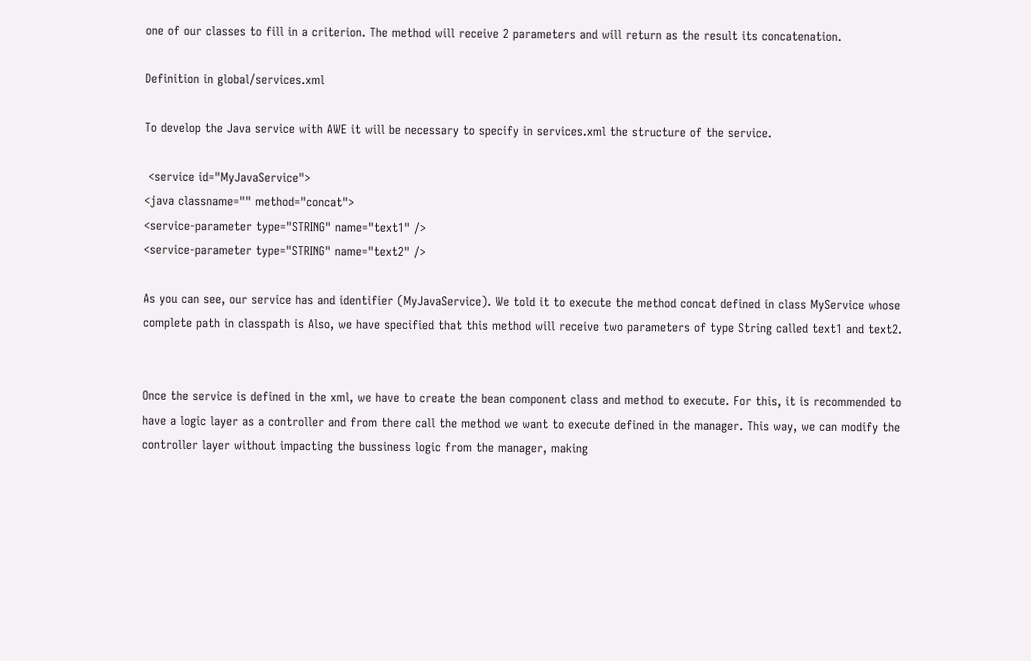one of our classes to fill in a criterion. The method will receive 2 parameters and will return as the result its concatenation.

Definition in global/services.xml

To develop the Java service with AWE it will be necessary to specify in services.xml the structure of the service.

 <service id="MyJavaService">
<java classname="" method="concat">
<service-parameter type="STRING" name="text1" />
<service-parameter type="STRING" name="text2" />

As you can see, our service has and identifier (MyJavaService). We told it to execute the method concat defined in class MyService whose complete path in classpath is Also, we have specified that this method will receive two parameters of type String called text1 and text2.


Once the service is defined in the xml, we have to create the bean component class and method to execute. For this, it is recommended to have a logic layer as a controller and from there call the method we want to execute defined in the manager. This way, we can modify the controller layer without impacting the bussiness logic from the manager, making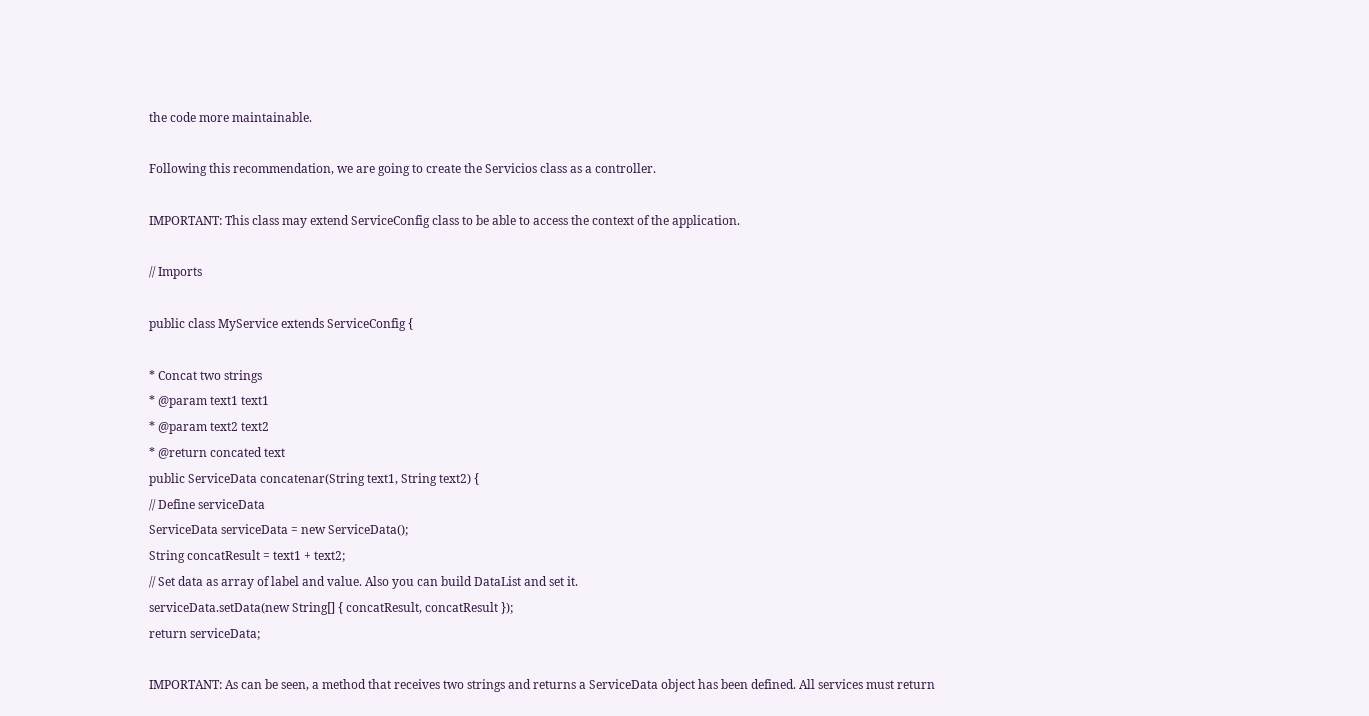the code more maintainable.

Following this recommendation, we are going to create the Servicios class as a controller.

IMPORTANT: This class may extend ServiceConfig class to be able to access the context of the application.

// Imports

public class MyService extends ServiceConfig {

* Concat two strings
* @param text1 text1
* @param text2 text2
* @return concated text
public ServiceData concatenar(String text1, String text2) {
// Define serviceData
ServiceData serviceData = new ServiceData();
String concatResult = text1 + text2;
// Set data as array of label and value. Also you can build DataList and set it.
serviceData.setData(new String[] { concatResult, concatResult });
return serviceData;

IMPORTANT: As can be seen, a method that receives two strings and returns a ServiceData object has been defined. All services must return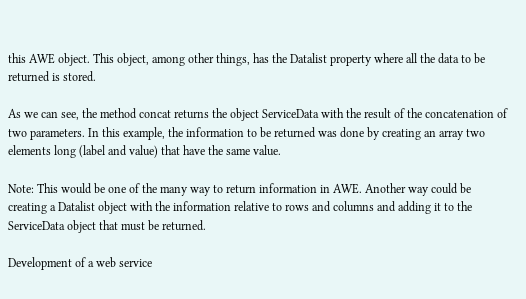this AWE object. This object, among other things, has the Datalist property where all the data to be returned is stored.

As we can see, the method concat returns the object ServiceData with the result of the concatenation of two parameters. In this example, the information to be returned was done by creating an array two elements long (label and value) that have the same value.

Note: This would be one of the many way to return information in AWE. Another way could be creating a Datalist object with the information relative to rows and columns and adding it to the ServiceData object that must be returned.

Development of a web service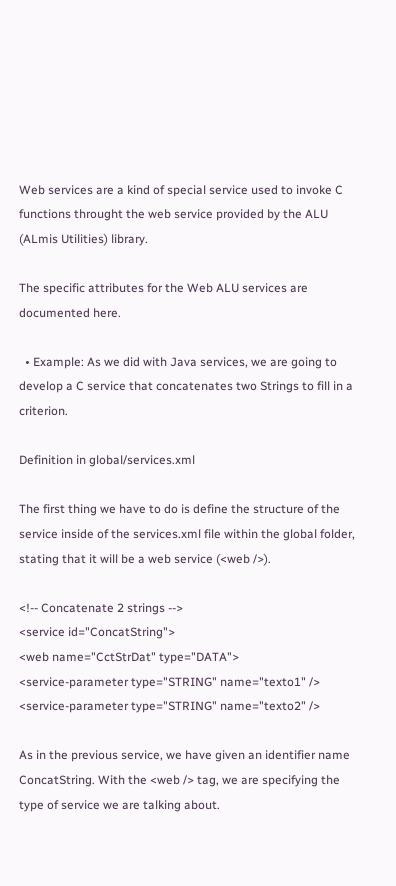Web services are a kind of special service used to invoke C functions throught the web service provided by the ALU (ALmis Utilities) library.

The specific attributes for the Web ALU services are documented here.

  • Example: As we did with Java services, we are going to develop a C service that concatenates two Strings to fill in a criterion.

Definition in global/services.xml

The first thing we have to do is define the structure of the service inside of the services.xml file within the global folder, stating that it will be a web service (<web />).

<!-- Concatenate 2 strings -->
<service id="ConcatString">
<web name="CctStrDat" type="DATA">
<service-parameter type="STRING" name="texto1" />
<service-parameter type="STRING" name="texto2" />

As in the previous service, we have given an identifier name ConcatString. With the <web /> tag, we are specifying the type of service we are talking about.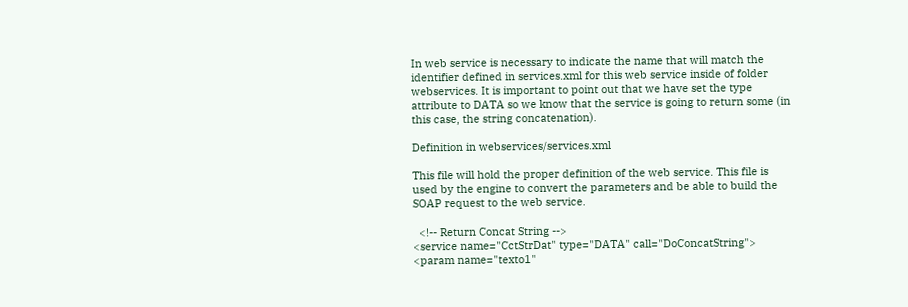In web service is necessary to indicate the name that will match the identifier defined in services.xml for this web service inside of folder webservices. It is important to point out that we have set the type attribute to DATA so we know that the service is going to return some (in this case, the string concatenation).

Definition in webservices/services.xml

This file will hold the proper definition of the web service. This file is used by the engine to convert the parameters and be able to build the SOAP request to the web service.

  <!-- Return Concat String -->
<service name="CctStrDat" type="DATA" call="DoConcatString">
<param name="texto1"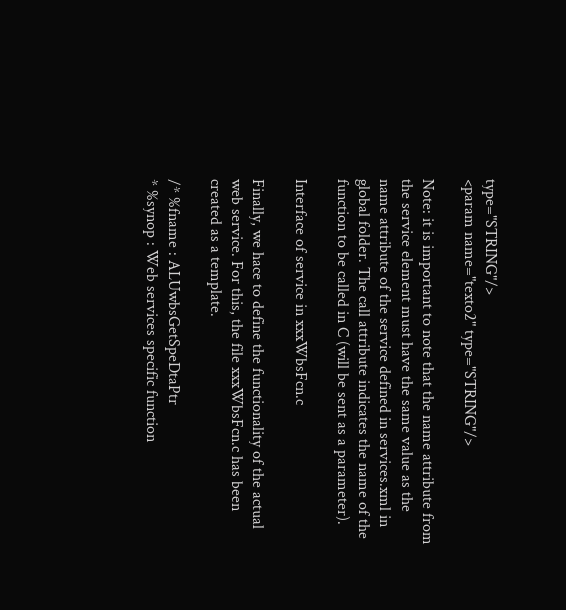type="STRING"/>
<param name="texto2" type="STRING"/>

Note: it is important to note that the name attribute from the service element must have the same value as the name attribute of the service defined in services.xml in global folder. The call attribute indicates the name of the function to be called in C (will be sent as a parameter).

Interface of service in xxxWbsFcn.c

Finally, we hace to define the functionality of the actual web service. For this, the file xxxWbsFcn.c has been created as a template.

/* %fname : ALUwbsGetSpeDtaPtr
* %synop : Web services specific function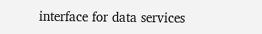interface for data services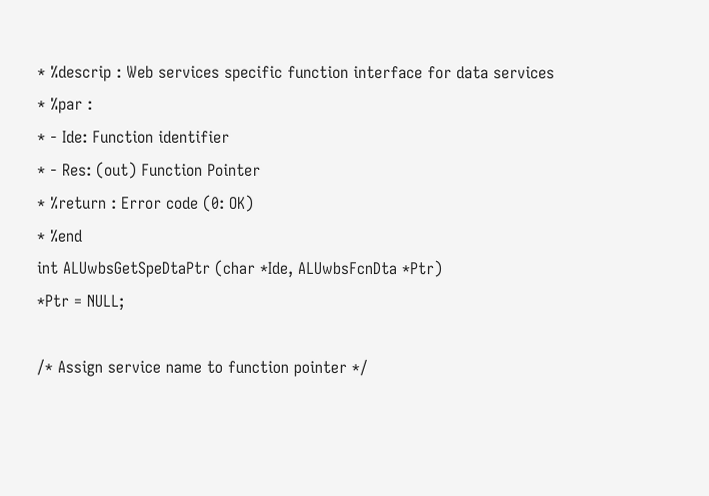* %descrip : Web services specific function interface for data services
* %par :
* - Ide: Function identifier
* - Res: (out) Function Pointer
* %return : Error code (0: OK)
* %end
int ALUwbsGetSpeDtaPtr (char *Ide, ALUwbsFcnDta *Ptr)
*Ptr = NULL;

/* Assign service name to function pointer */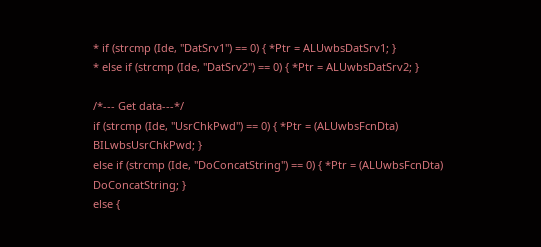* if (strcmp (Ide, "DatSrv1") == 0) { *Ptr = ALUwbsDatSrv1; }
* else if (strcmp (Ide, "DatSrv2") == 0) { *Ptr = ALUwbsDatSrv2; }

/*--- Get data---*/
if (strcmp (Ide, "UsrChkPwd") == 0) { *Ptr = (ALUwbsFcnDta) BILwbsUsrChkPwd; }
else if (strcmp (Ide, "DoConcatString") == 0) { *Ptr = (ALUwbsFcnDta) DoConcatString; }
else {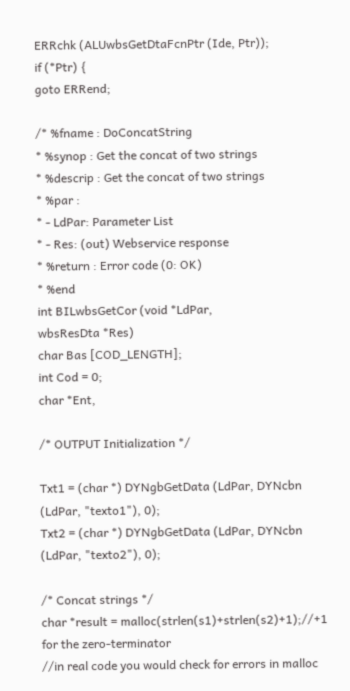ERRchk (ALUwbsGetDtaFcnPtr (Ide, Ptr));
if (*Ptr) {
goto ERRend;

/* %fname : DoConcatString
* %synop : Get the concat of two strings
* %descrip : Get the concat of two strings
* %par :
* - LdPar: Parameter List
* - Res: (out) Webservice response
* %return : Error code (0: OK)
* %end
int BILwbsGetCor (void *LdPar,
wbsResDta *Res)
char Bas [COD_LENGTH];
int Cod = 0;
char *Ent,

/* OUTPUT Initialization */

Txt1 = (char *) DYNgbGetData (LdPar, DYNcbn (LdPar, "texto1"), 0);
Txt2 = (char *) DYNgbGetData (LdPar, DYNcbn (LdPar, "texto2"), 0);

/* Concat strings */
char *result = malloc(strlen(s1)+strlen(s2)+1);//+1 for the zero-terminator
//in real code you would check for errors in malloc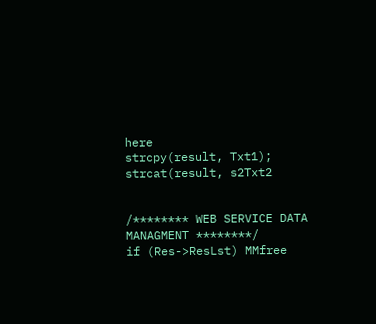here
strcpy(result, Txt1);
strcat(result, s2Txt2


/******** WEB SERVICE DATA MANAGMENT ********/
if (Res->ResLst) MMfree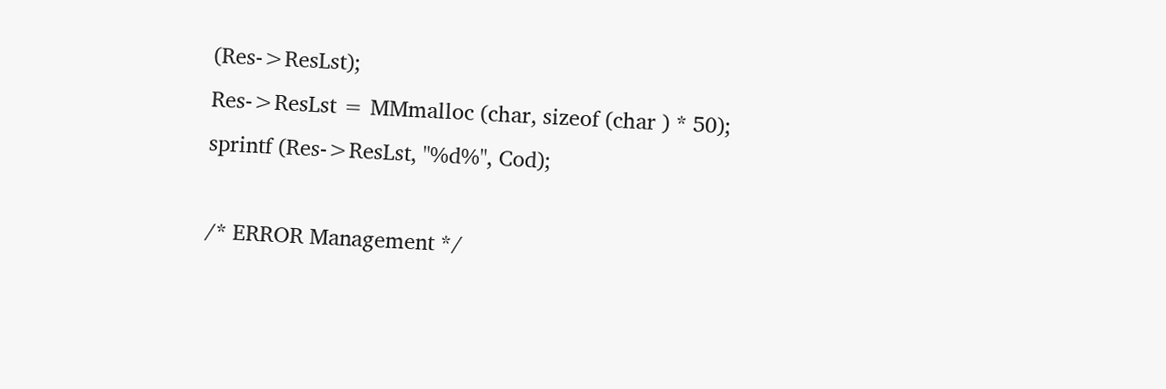(Res->ResLst);
Res->ResLst = MMmalloc (char, sizeof (char ) * 50);
sprintf (Res->ResLst, "%d%", Cod);

/* ERROR Management */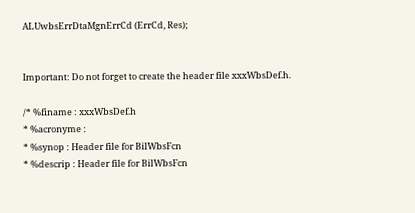ALUwbsErrDtaMgnErrCd (ErrCd, Res);


Important: Do not forget to create the header file xxxWbsDef.h.

/* %finame : xxxWbsDef.h
* %acronyme :
* %synop : Header file for BilWbsFcn
* %descrip : Header file for BilWbsFcn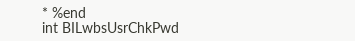* %end
int BILwbsUsrChkPwd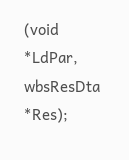(void *LdPar, wbsResDta *Res);